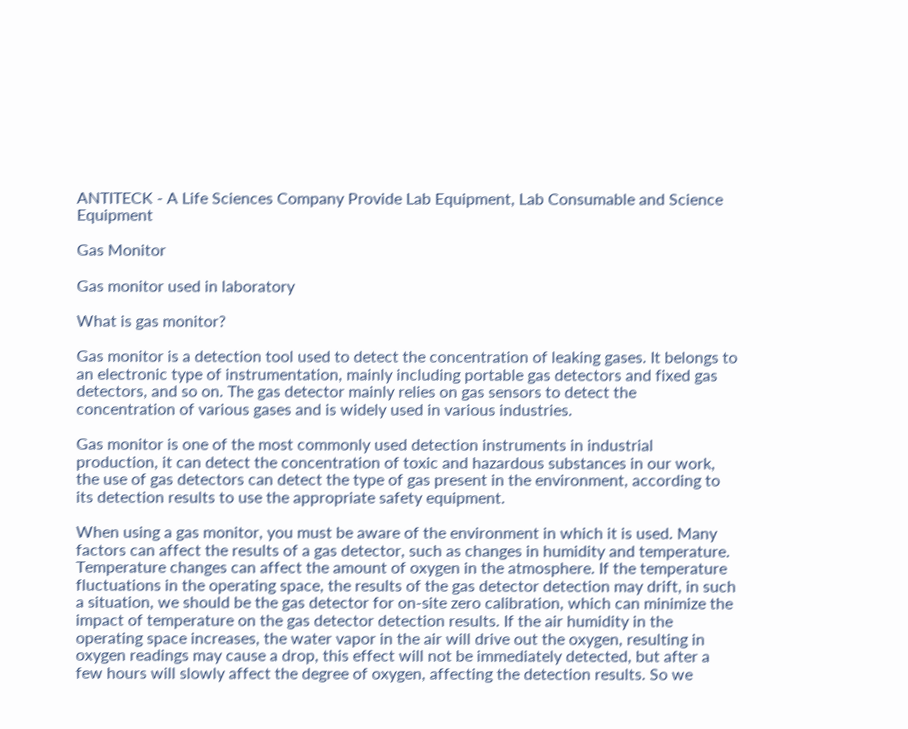ANTITECK - A Life Sciences Company Provide Lab Equipment, Lab Consumable and Science Equipment

Gas Monitor

Gas monitor used in laboratory

What is gas monitor?

Gas monitor is a detection tool used to detect the concentration of leaking gases. It belongs to an electronic type of instrumentation, mainly including portable gas detectors and fixed gas detectors, and so on. The gas detector mainly relies on gas sensors to detect the concentration of various gases and is widely used in various industries.

Gas monitor is one of the most commonly used detection instruments in industrial production, it can detect the concentration of toxic and hazardous substances in our work, the use of gas detectors can detect the type of gas present in the environment, according to its detection results to use the appropriate safety equipment.

When using a gas monitor, you must be aware of the environment in which it is used. Many factors can affect the results of a gas detector, such as changes in humidity and temperature. Temperature changes can affect the amount of oxygen in the atmosphere. If the temperature fluctuations in the operating space, the results of the gas detector detection may drift, in such a situation, we should be the gas detector for on-site zero calibration, which can minimize the impact of temperature on the gas detector detection results. If the air humidity in the operating space increases, the water vapor in the air will drive out the oxygen, resulting in oxygen readings may cause a drop, this effect will not be immediately detected, but after a few hours will slowly affect the degree of oxygen, affecting the detection results. So we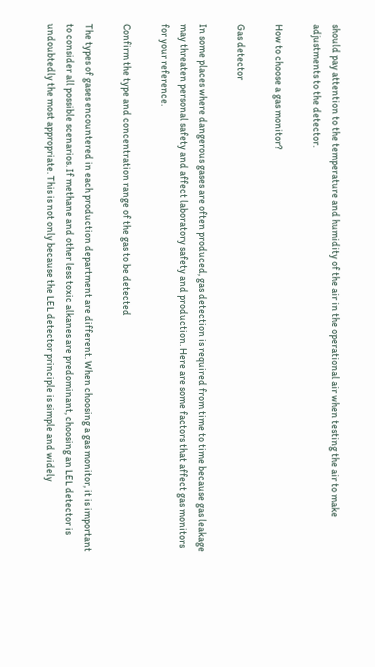should pay attention to the temperature and humidity of the air in the operational air when testing the air to make adjustments to the detector.

How to choose a gas monitor?

Gas detector

In some places where dangerous gases are often produced, gas detection is required from time to time because gas leakage may threaten personal safety and affect laboratory safety and production. Here are some factors that affect gas monitors for your reference.

Confirm the type and concentration range of the gas to be detected

The types of gases encountered in each production department are different. When choosing a gas monitor, it is important to consider all possible scenarios. If methane and other less toxic alkanes are predominant, choosing an LEL detector is undoubtedly the most appropriate. This is not only because the LEL detector principle is simple and widely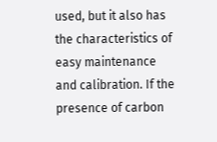used, but it also has the characteristics of easy maintenance and calibration. If the presence of carbon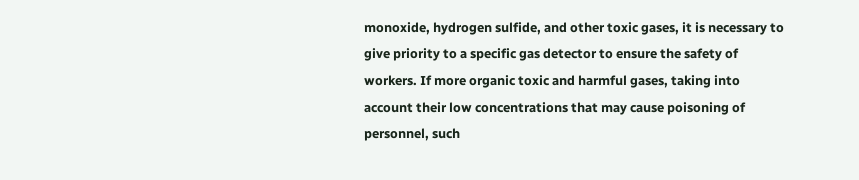monoxide, hydrogen sulfide, and other toxic gases, it is necessary to give priority to a specific gas detector to ensure the safety of workers. If more organic toxic and harmful gases, taking into account their low concentrations that may cause poisoning of personnel, such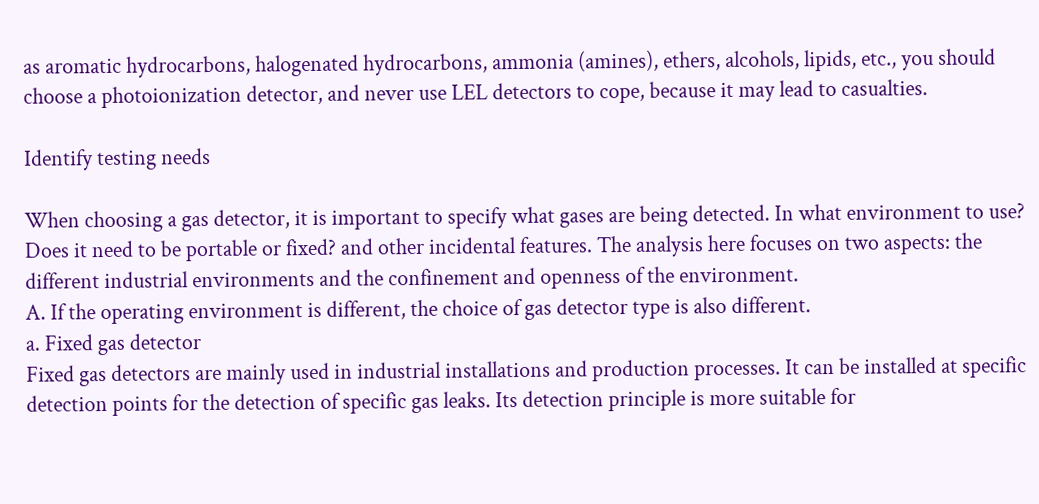as aromatic hydrocarbons, halogenated hydrocarbons, ammonia (amines), ethers, alcohols, lipids, etc., you should choose a photoionization detector, and never use LEL detectors to cope, because it may lead to casualties.

Identify testing needs

When choosing a gas detector, it is important to specify what gases are being detected. In what environment to use? Does it need to be portable or fixed? and other incidental features. The analysis here focuses on two aspects: the different industrial environments and the confinement and openness of the environment.
A. If the operating environment is different, the choice of gas detector type is also different.
a. Fixed gas detector
Fixed gas detectors are mainly used in industrial installations and production processes. It can be installed at specific detection points for the detection of specific gas leaks. Its detection principle is more suitable for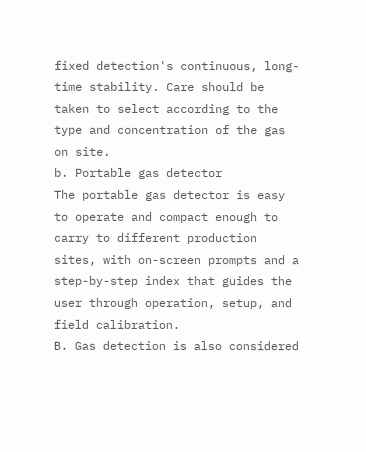fixed detection's continuous, long-time stability. Care should be taken to select according to the type and concentration of the gas on site.
b. Portable gas detector
The portable gas detector is easy to operate and compact enough to carry to different production sites, with on-screen prompts and a step-by-step index that guides the user through operation, setup, and field calibration.
B. Gas detection is also considered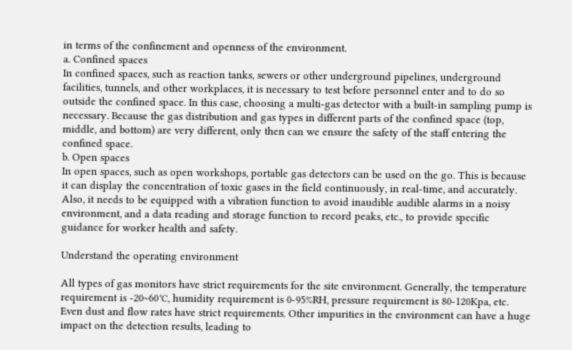in terms of the confinement and openness of the environment.
a. Confined spaces
In confined spaces, such as reaction tanks, sewers or other underground pipelines, underground facilities, tunnels, and other workplaces, it is necessary to test before personnel enter and to do so outside the confined space. In this case, choosing a multi-gas detector with a built-in sampling pump is necessary. Because the gas distribution and gas types in different parts of the confined space (top, middle, and bottom) are very different, only then can we ensure the safety of the staff entering the confined space.
b. Open spaces
In open spaces, such as open workshops, portable gas detectors can be used on the go. This is because it can display the concentration of toxic gases in the field continuously, in real-time, and accurately. Also, it needs to be equipped with a vibration function to avoid inaudible audible alarms in a noisy environment, and a data reading and storage function to record peaks, etc., to provide specific guidance for worker health and safety.

Understand the operating environment

All types of gas monitors have strict requirements for the site environment. Generally, the temperature requirement is -20~60℃, humidity requirement is 0-95%RH, pressure requirement is 80-120Kpa, etc. Even dust and flow rates have strict requirements. Other impurities in the environment can have a huge impact on the detection results, leading to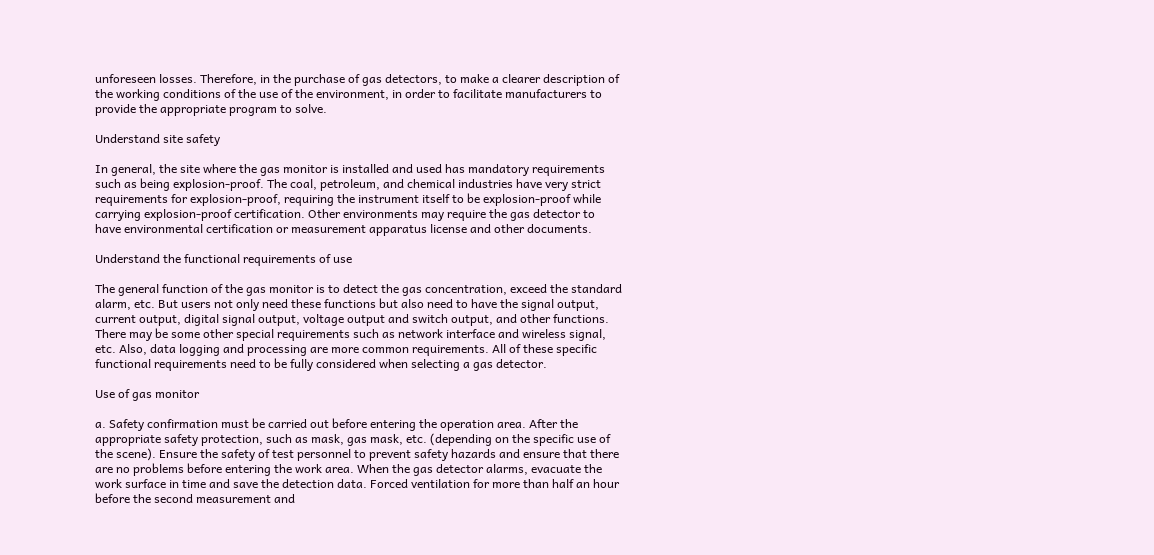unforeseen losses. Therefore, in the purchase of gas detectors, to make a clearer description of the working conditions of the use of the environment, in order to facilitate manufacturers to provide the appropriate program to solve.

Understand site safety

In general, the site where the gas monitor is installed and used has mandatory requirements such as being explosion-proof. The coal, petroleum, and chemical industries have very strict requirements for explosion-proof, requiring the instrument itself to be explosion-proof while carrying explosion-proof certification. Other environments may require the gas detector to have environmental certification or measurement apparatus license and other documents.

Understand the functional requirements of use

The general function of the gas monitor is to detect the gas concentration, exceed the standard alarm, etc. But users not only need these functions but also need to have the signal output, current output, digital signal output, voltage output and switch output, and other functions. There may be some other special requirements such as network interface and wireless signal, etc. Also, data logging and processing are more common requirements. All of these specific functional requirements need to be fully considered when selecting a gas detector.

Use of gas monitor

a. Safety confirmation must be carried out before entering the operation area. After the appropriate safety protection, such as mask, gas mask, etc. (depending on the specific use of the scene). Ensure the safety of test personnel to prevent safety hazards and ensure that there are no problems before entering the work area. When the gas detector alarms, evacuate the work surface in time and save the detection data. Forced ventilation for more than half an hour before the second measurement and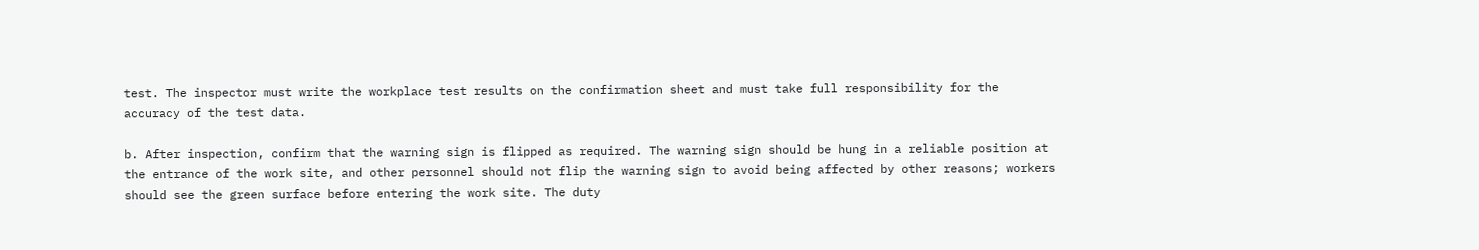test. The inspector must write the workplace test results on the confirmation sheet and must take full responsibility for the accuracy of the test data.

b. After inspection, confirm that the warning sign is flipped as required. The warning sign should be hung in a reliable position at the entrance of the work site, and other personnel should not flip the warning sign to avoid being affected by other reasons; workers should see the green surface before entering the work site. The duty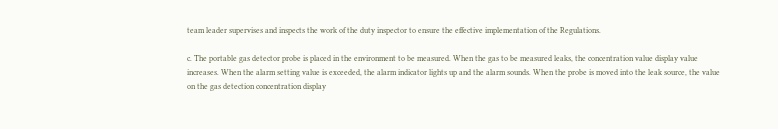team leader supervises and inspects the work of the duty inspector to ensure the effective implementation of the Regulations.

c. The portable gas detector probe is placed in the environment to be measured. When the gas to be measured leaks, the concentration value display value increases. When the alarm setting value is exceeded, the alarm indicator lights up and the alarm sounds. When the probe is moved into the leak source, the value on the gas detection concentration display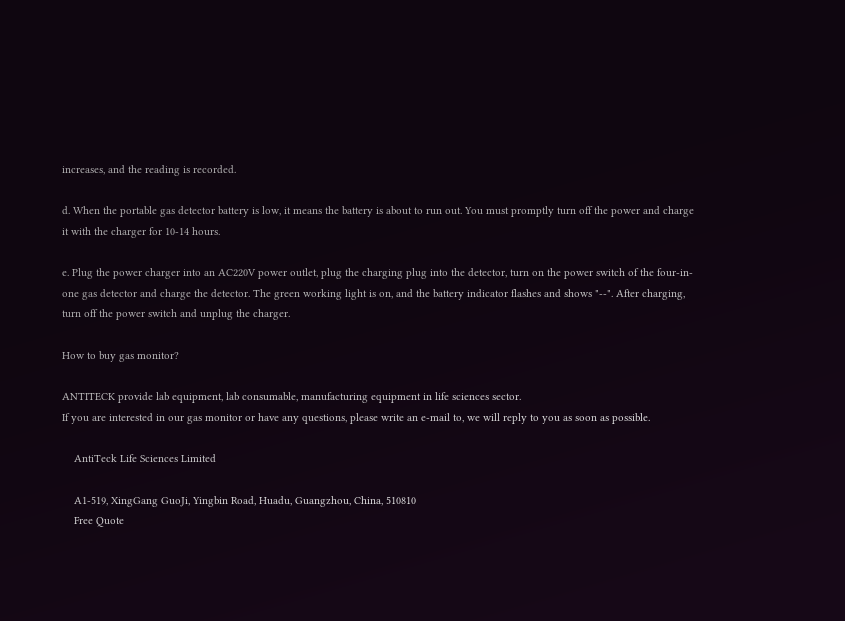increases, and the reading is recorded.

d. When the portable gas detector battery is low, it means the battery is about to run out. You must promptly turn off the power and charge it with the charger for 10-14 hours.

e. Plug the power charger into an AC220V power outlet, plug the charging plug into the detector, turn on the power switch of the four-in-one gas detector and charge the detector. The green working light is on, and the battery indicator flashes and shows "--". After charging, turn off the power switch and unplug the charger.

How to buy gas monitor?

ANTITECK provide lab equipment, lab consumable, manufacturing equipment in life sciences sector.
If you are interested in our gas monitor or have any questions, please write an e-mail to, we will reply to you as soon as possible.

    AntiTeck Life Sciences Limited

    A1-519, XingGang GuoJi, Yingbin Road, Huadu, Guangzhou, China, 510810
    Free Quote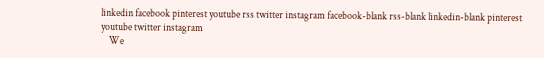linkedin facebook pinterest youtube rss twitter instagram facebook-blank rss-blank linkedin-blank pinterest youtube twitter instagram
    We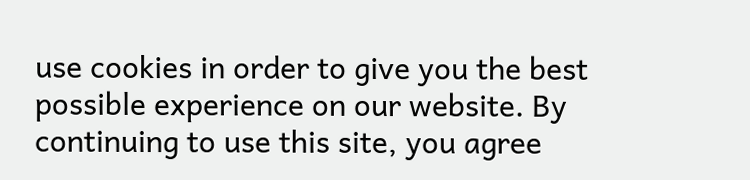use cookies in order to give you the best possible experience on our website. By continuing to use this site, you agree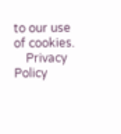to our use of cookies.
    Privacy Policy